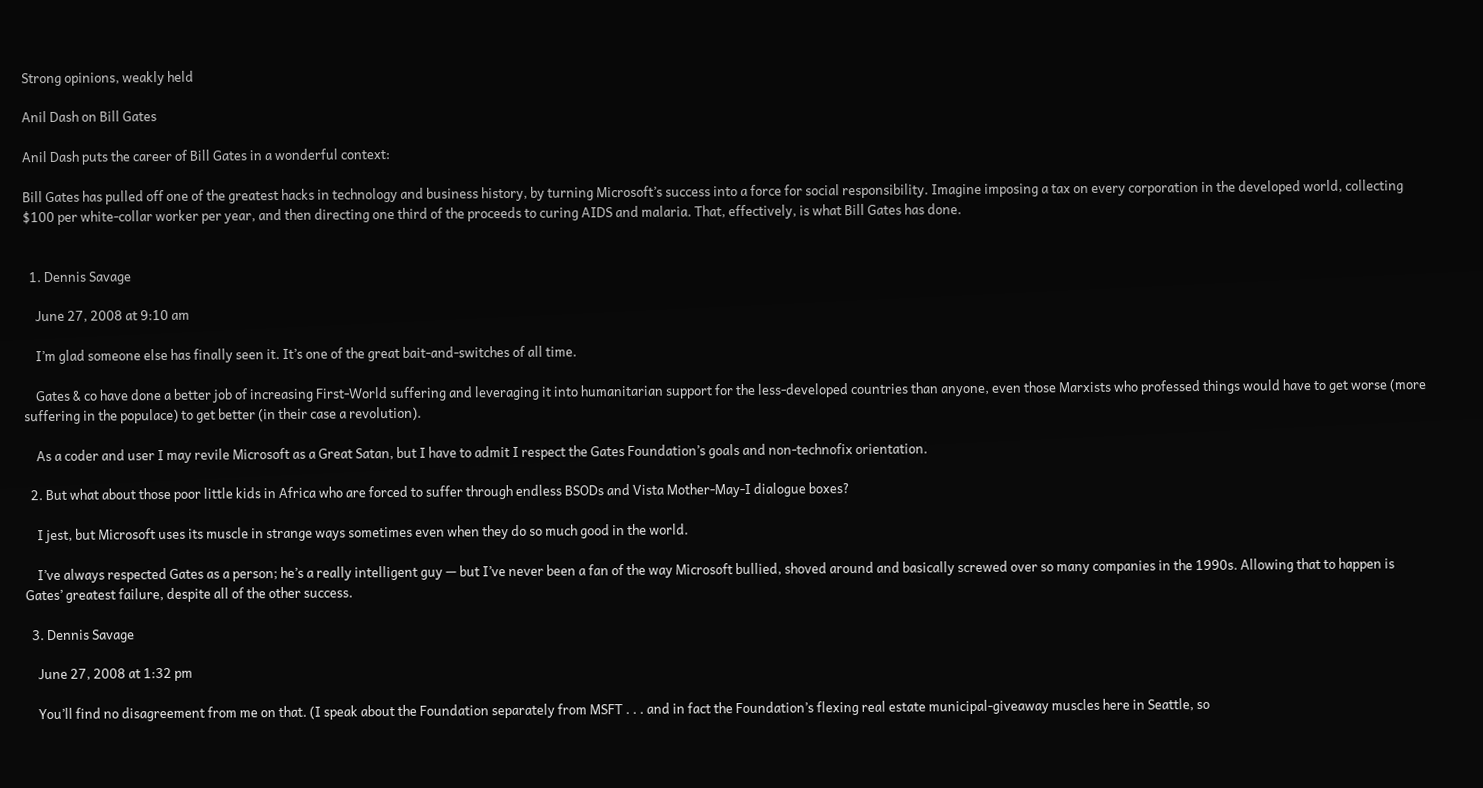Strong opinions, weakly held

Anil Dash on Bill Gates

Anil Dash puts the career of Bill Gates in a wonderful context:

Bill Gates has pulled off one of the greatest hacks in technology and business history, by turning Microsoft’s success into a force for social responsibility. Imagine imposing a tax on every corporation in the developed world, collecting $100 per white-collar worker per year, and then directing one third of the proceeds to curing AIDS and malaria. That, effectively, is what Bill Gates has done.


  1. Dennis Savage

    June 27, 2008 at 9:10 am

    I’m glad someone else has finally seen it. It’s one of the great bait-and-switches of all time.

    Gates & co have done a better job of increasing First-World suffering and leveraging it into humanitarian support for the less-developed countries than anyone, even those Marxists who professed things would have to get worse (more suffering in the populace) to get better (in their case a revolution).

    As a coder and user I may revile Microsoft as a Great Satan, but I have to admit I respect the Gates Foundation’s goals and non-technofix orientation.

  2. But what about those poor little kids in Africa who are forced to suffer through endless BSODs and Vista Mother-May-I dialogue boxes?

    I jest, but Microsoft uses its muscle in strange ways sometimes even when they do so much good in the world.

    I’ve always respected Gates as a person; he’s a really intelligent guy — but I’ve never been a fan of the way Microsoft bullied, shoved around and basically screwed over so many companies in the 1990s. Allowing that to happen is Gates’ greatest failure, despite all of the other success.

  3. Dennis Savage

    June 27, 2008 at 1:32 pm

    You’ll find no disagreement from me on that. (I speak about the Foundation separately from MSFT . . . and in fact the Foundation’s flexing real estate municipal-giveaway muscles here in Seattle, so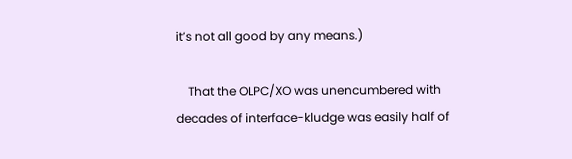it’s not all good by any means.)

    That the OLPC/XO was unencumbered with decades of interface-kludge was easily half of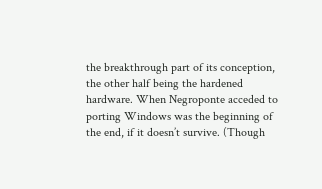the breakthrough part of its conception, the other half being the hardened hardware. When Negroponte acceded to porting Windows was the beginning of the end, if it doesn’t survive. (Though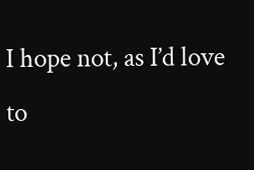I hope not, as I’d love to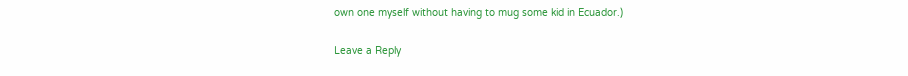own one myself without having to mug some kid in Ecuador.)

Leave a Reply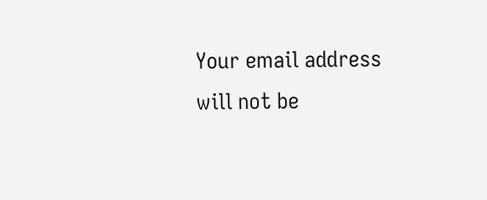Your email address will not be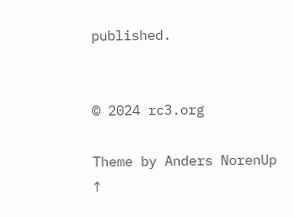published.


© 2024 rc3.org

Theme by Anders NorenUp ↑